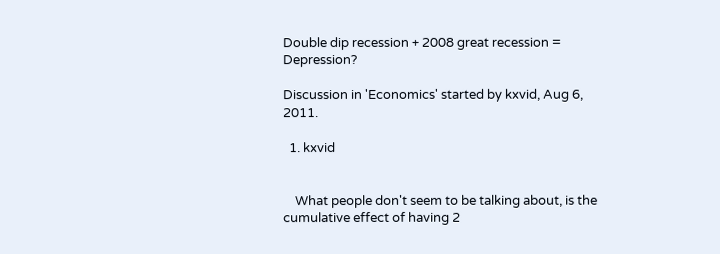Double dip recession + 2008 great recession = Depression?

Discussion in 'Economics' started by kxvid, Aug 6, 2011.

  1. kxvid


    What people don't seem to be talking about, is the cumulative effect of having 2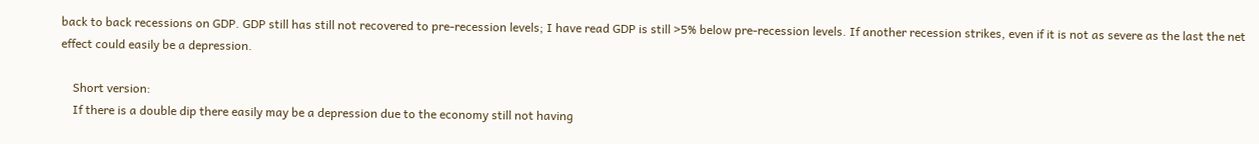back to back recessions on GDP. GDP still has still not recovered to pre-recession levels; I have read GDP is still >5% below pre-recession levels. If another recession strikes, even if it is not as severe as the last the net effect could easily be a depression.

    Short version:
    If there is a double dip there easily may be a depression due to the economy still not having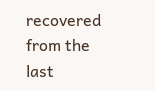recovered from the last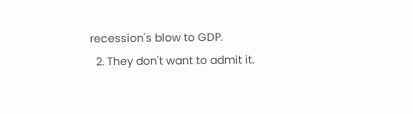recession's blow to GDP.
  2. They don't want to admit it.